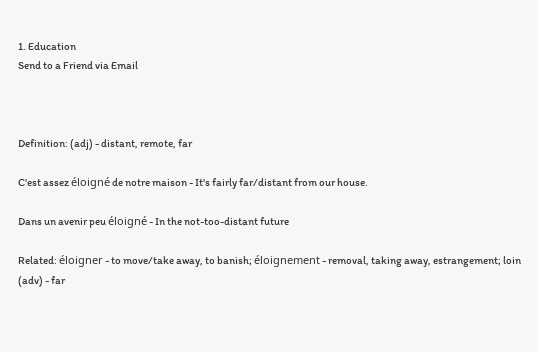1. Education
Send to a Friend via Email



Definition: (adj) - distant, remote, far

C'est assez éloigné de notre maison - It's fairly far/distant from our house.

Dans un avenir peu éloigné - In the not-too-distant future

Related: éloigner - to move/take away, to banish; éloignement - removal, taking away, estrangement; loin (adv) - far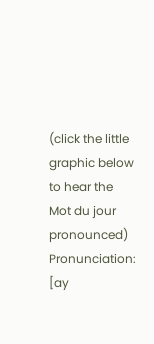(click the little graphic below to hear the Mot du jour pronounced)
Pronunciation: [ay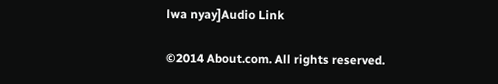lwa nyay]Audio Link

©2014 About.com. All rights reserved.